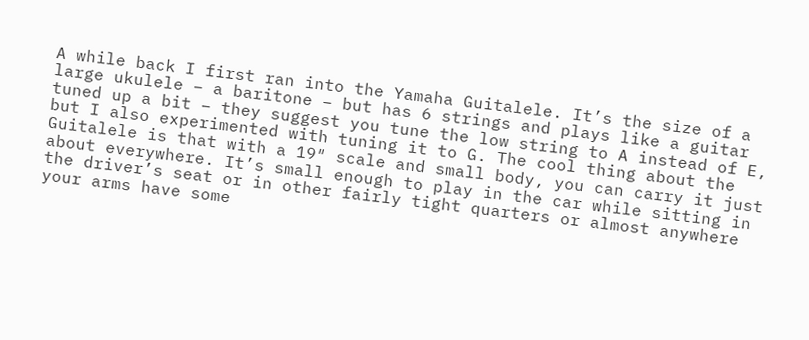A while back I first ran into the Yamaha Guitalele. It’s the size of a large ukulele – a baritone – but has 6 strings and plays like a guitar tuned up a bit – they suggest you tune the low string to A instead of E, but I also experimented with tuning it to G. The cool thing about the Guitalele is that with a 19″ scale and small body, you can carry it just about everywhere. It’s small enough to play in the car while sitting in the driver’s seat or in other fairly tight quarters or almost anywhere your arms have some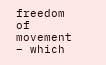freedom of movement – which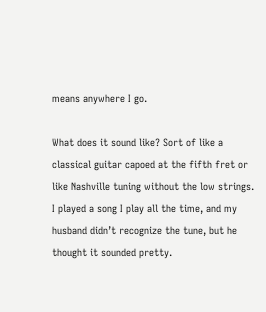means anywhere I go.

What does it sound like? Sort of like a classical guitar capoed at the fifth fret or like Nashville tuning without the low strings. I played a song I play all the time, and my husband didn’t recognize the tune, but he thought it sounded pretty.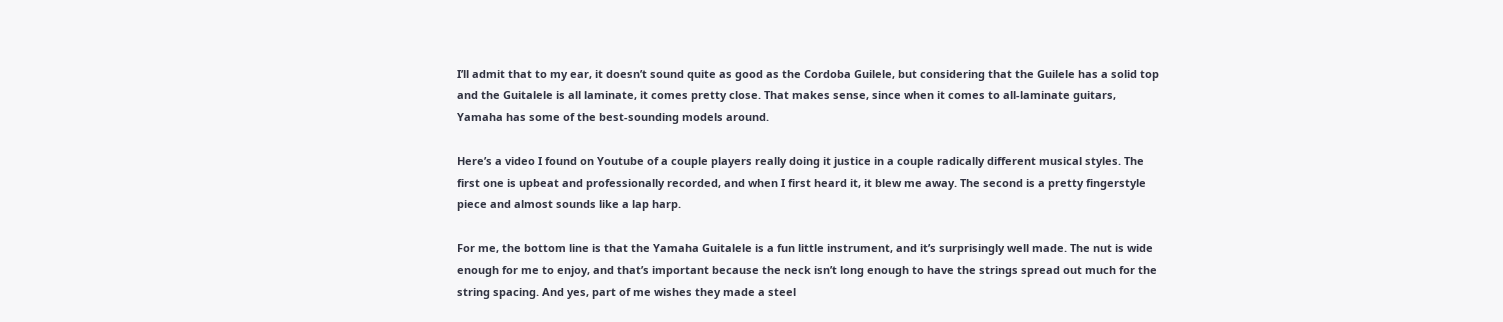I’ll admit that to my ear, it doesn’t sound quite as good as the Cordoba Guilele, but considering that the Guilele has a solid top and the Guitalele is all laminate, it comes pretty close. That makes sense, since when it comes to all-laminate guitars, Yamaha has some of the best-sounding models around.

Here’s a video I found on Youtube of a couple players really doing it justice in a couple radically different musical styles. The first one is upbeat and professionally recorded, and when I first heard it, it blew me away. The second is a pretty fingerstyle piece and almost sounds like a lap harp.

For me, the bottom line is that the Yamaha Guitalele is a fun little instrument, and it’s surprisingly well made. The nut is wide enough for me to enjoy, and that’s important because the neck isn’t long enough to have the strings spread out much for the string spacing. And yes, part of me wishes they made a steel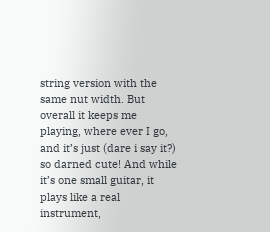string version with the same nut width. But overall it keeps me playing, where ever I go, and it’s just (dare i say it?) so darned cute! And while it’s one small guitar, it plays like a real instrument,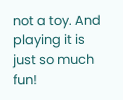not a toy. And playing it is just so much fun!